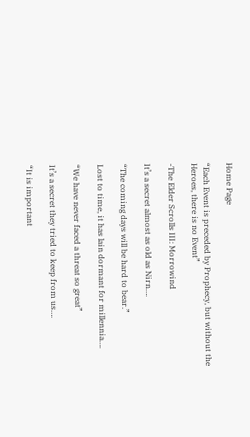Home Page

“Each Event is preceded by Prophecy, but without the Heroes, there is no Event”

-The Elder Scrolls III: Morrowind

It’s a secret almost as old as Nirn….

“The coming days will be hard to bear.”

Lost to time, it has lain dormant for millennia….

“We have never faced a threat so great”

It’s a secret they tried to keep from us….

“It is important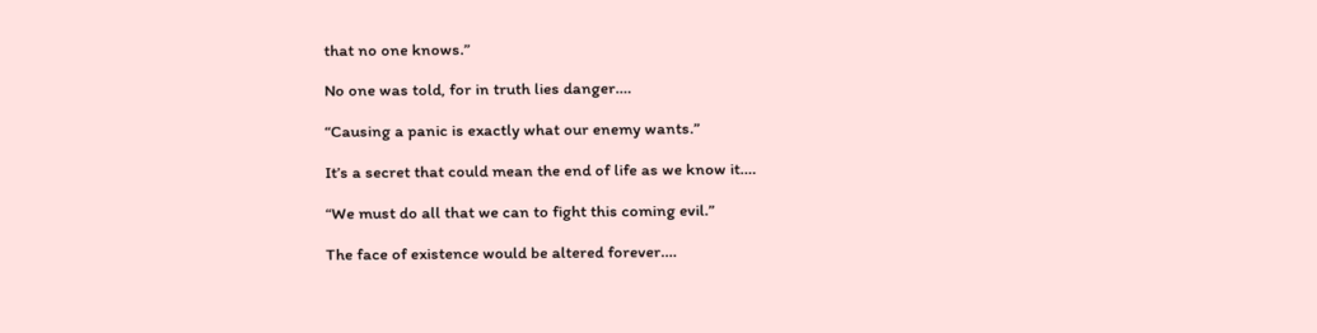that no one knows.”

No one was told, for in truth lies danger….

“Causing a panic is exactly what our enemy wants.”

It’s a secret that could mean the end of life as we know it….

“We must do all that we can to fight this coming evil.”

The face of existence would be altered forever….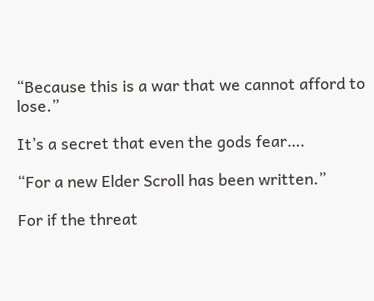“Because this is a war that we cannot afford to lose.”

It’s a secret that even the gods fear….

“For a new Elder Scroll has been written.”

For if the threat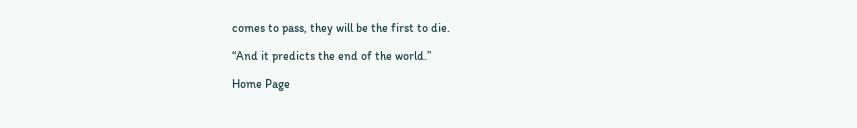comes to pass, they will be the first to die.

“And it predicts the end of the world.”

Home Page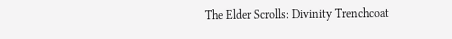The Elder Scrolls: Divinity Trenchcoat